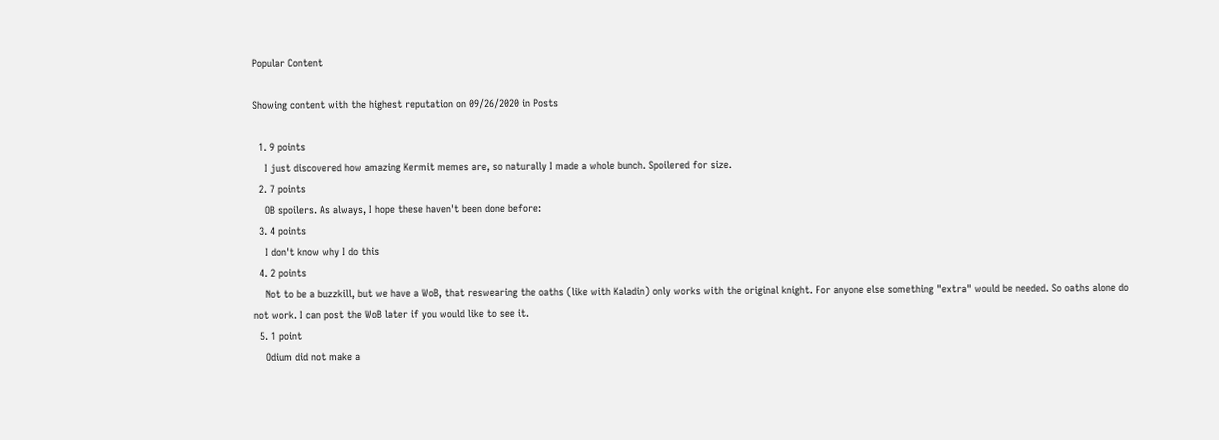Popular Content

Showing content with the highest reputation on 09/26/2020 in Posts

  1. 9 points
    I just discovered how amazing Kermit memes are, so naturally I made a whole bunch. Spoilered for size.
  2. 7 points
    OB spoilers. As always, I hope these haven't been done before:
  3. 4 points
    I don't know why I do this
  4. 2 points
    Not to be a buzzkill, but we have a WoB, that reswearing the oaths (like with Kaladin) only works with the original knight. For anyone else something "extra" would be needed. So oaths alone do not work. I can post the WoB later if you would like to see it.
  5. 1 point
    Odium did not make a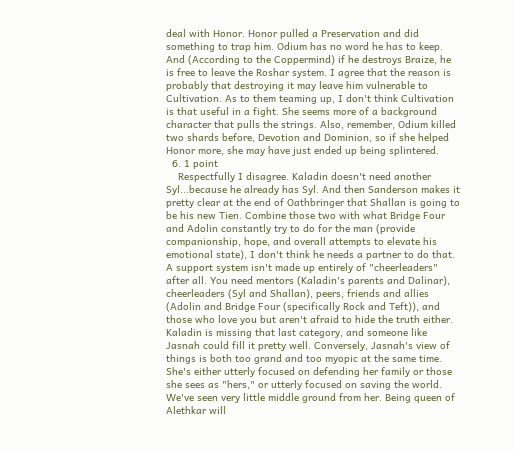deal with Honor. Honor pulled a Preservation and did something to trap him. Odium has no word he has to keep. And (According to the Coppermind) if he destroys Braize, he is free to leave the Roshar system. I agree that the reason is probably that destroying it may leave him vulnerable to Cultivation. As to them teaming up, I don't think Cultivation is that useful in a fight. She seems more of a background character that pulls the strings. Also, remember, Odium killed two shards before, Devotion and Dominion, so if she helped Honor more, she may have just ended up being splintered.
  6. 1 point
    Respectfully I disagree. Kaladin doesn't need another Syl...because he already has Syl. And then Sanderson makes it pretty clear at the end of Oathbringer that Shallan is going to be his new Tien. Combine those two with what Bridge Four and Adolin constantly try to do for the man (provide companionship, hope, and overall attempts to elevate his emotional state), I don't think he needs a partner to do that. A support system isn't made up entirely of "cheerleaders" after all. You need mentors (Kaladin's parents and Dalinar), cheerleaders (Syl and Shallan), peers, friends and allies (Adolin and Bridge Four (specifically Rock and Teft)), and those who love you but aren't afraid to hide the truth either. Kaladin is missing that last category, and someone like Jasnah could fill it pretty well. Conversely, Jasnah's view of things is both too grand and too myopic at the same time. She's either utterly focused on defending her family or those she sees as "hers," or utterly focused on saving the world. We've seen very little middle ground from her. Being queen of Alethkar will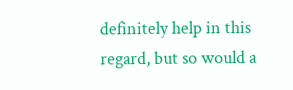definitely help in this regard, but so would a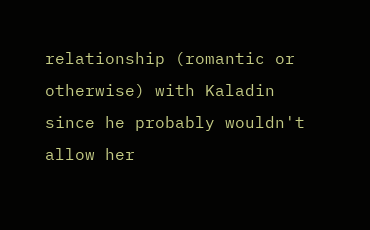relationship (romantic or otherwise) with Kaladin since he probably wouldn't allow her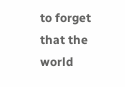to forget that the world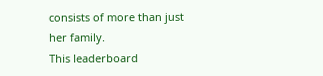consists of more than just her family.
This leaderboard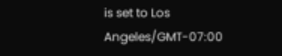is set to Los Angeles/GMT-07:00